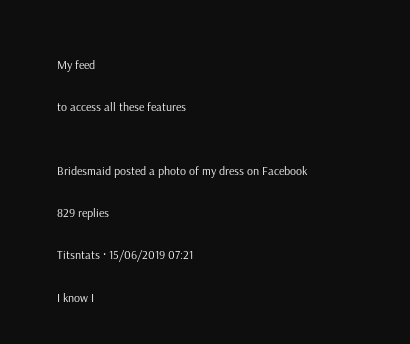My feed

to access all these features


Bridesmaid posted a photo of my dress on Facebook

829 replies

Titsntats · 15/06/2019 07:21

I know I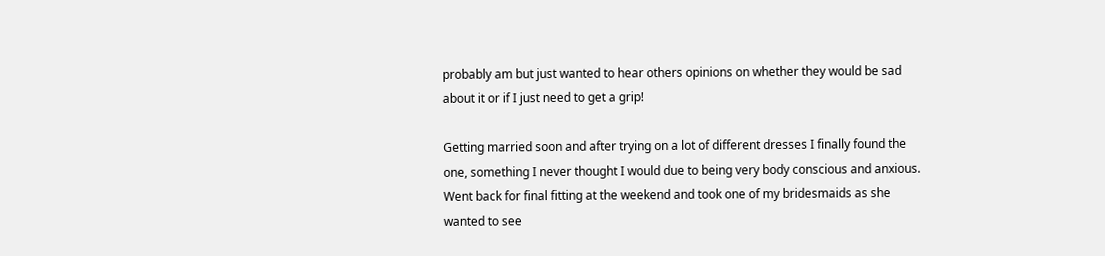probably am but just wanted to hear others opinions on whether they would be sad about it or if I just need to get a grip!

Getting married soon and after trying on a lot of different dresses I finally found the one, something I never thought I would due to being very body conscious and anxious. Went back for final fitting at the weekend and took one of my bridesmaids as she wanted to see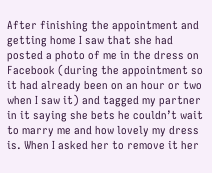After finishing the appointment and getting home I saw that she had posted a photo of me in the dress on Facebook (during the appointment so it had already been on an hour or two when I saw it) and tagged my partner in it saying she bets he couldn’t wait to marry me and how lovely my dress is. When I asked her to remove it her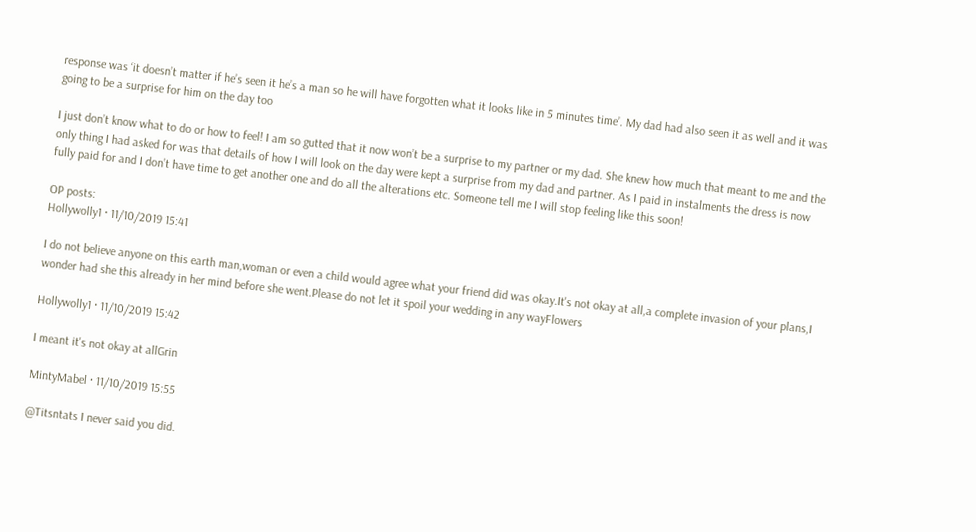response was ‘it doesn’t matter if he’s seen it he’s a man so he will have forgotten what it looks like in 5 minutes time’. My dad had also seen it as well and it was going to be a surprise for him on the day too

I just don’t know what to do or how to feel! I am so gutted that it now won’t be a surprise to my partner or my dad. She knew how much that meant to me and the only thing I had asked for was that details of how I will look on the day were kept a surprise from my dad and partner. As I paid in instalments the dress is now fully paid for and I don’t have time to get another one and do all the alterations etc. Someone tell me I will stop feeling like this soon!

OP posts:
Hollywolly1 · 11/10/2019 15:41

I do not believe anyone on this earth man,woman or even a child would agree what your friend did was okay.It's not okay at all,a complete invasion of your plans,I wonder had she this already in her mind before she went.Please do not let it spoil your wedding in any wayFlowers

Hollywolly1 · 11/10/2019 15:42

I meant it's not okay at allGrin

MintyMabel · 11/10/2019 15:55

@Titsntats I never said you did.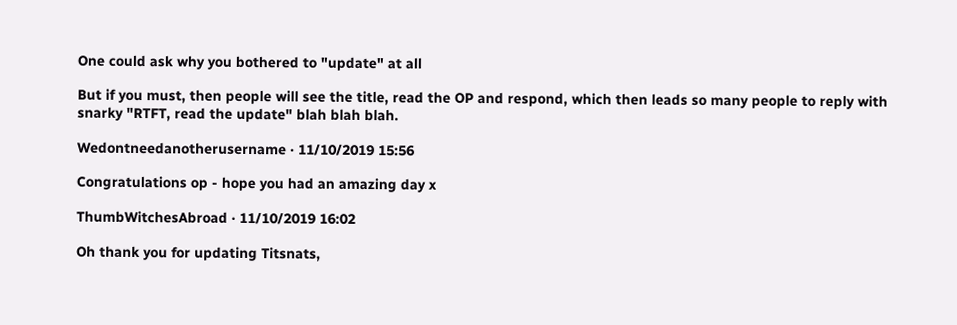One could ask why you bothered to "update" at all

But if you must, then people will see the title, read the OP and respond, which then leads so many people to reply with snarky "RTFT, read the update" blah blah blah.

Wedontneedanotherusername · 11/10/2019 15:56

Congratulations op - hope you had an amazing day x

ThumbWitchesAbroad · 11/10/2019 16:02

Oh thank you for updating Titsnats,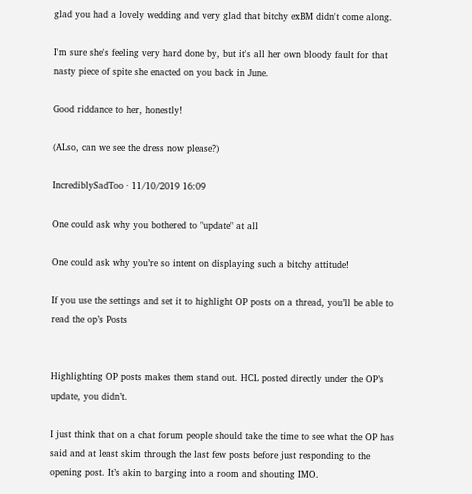glad you had a lovely wedding and very glad that bitchy exBM didn't come along.

I'm sure she's feeling very hard done by, but it's all her own bloody fault for that nasty piece of spite she enacted on you back in June.

Good riddance to her, honestly!

(ALso, can we see the dress now please?)

IncrediblySadToo · 11/10/2019 16:09

One could ask why you bothered to "update" at all

One could ask why you’re so intent on displaying such a bitchy attitude!

If you use the settings and set it to highlight OP posts on a thread, you’ll be able to read the op’s Posts


Highlighting OP posts makes them stand out. HCL posted directly under the OP’s update, you didn’t.

I just think that on a chat forum people should take the time to see what the OP has said and at least skim through the last few posts before just responding to the opening post. It’s akin to barging into a room and shouting IMO.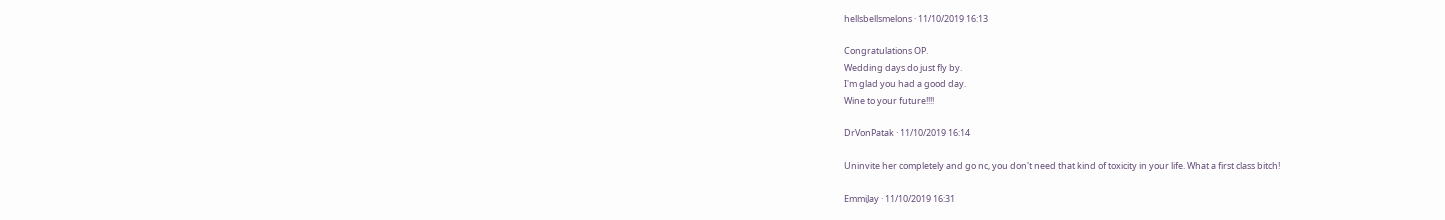hellsbellsmelons · 11/10/2019 16:13

Congratulations OP.
Wedding days do just fly by.
I'm glad you had a good day.
Wine to your future!!!!

DrVonPatak · 11/10/2019 16:14

Uninvite her completely and go nc, you don't need that kind of toxicity in your life. What a first class bitch!

EmmiJay · 11/10/2019 16:31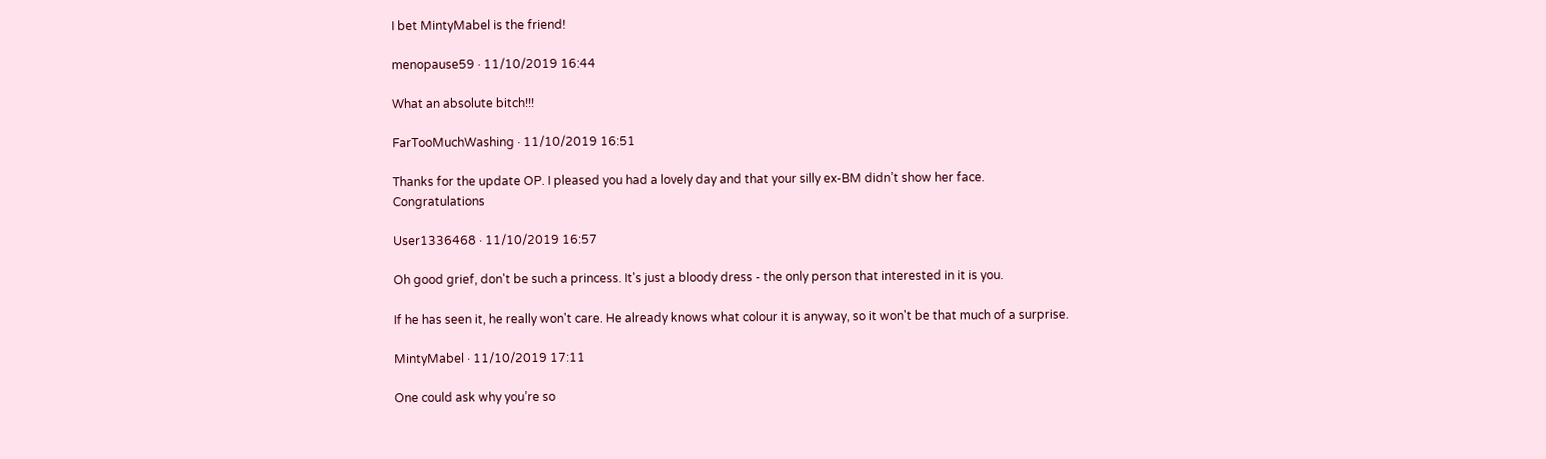I bet MintyMabel is the friend!

menopause59 · 11/10/2019 16:44

What an absolute bitch!!!

FarTooMuchWashing · 11/10/2019 16:51

Thanks for the update OP. I pleased you had a lovely day and that your silly ex-BM didn’t show her face.
Congratulations

User1336468 · 11/10/2019 16:57

Oh good grief, don't be such a princess. It's just a bloody dress - the only person that interested in it is you.

If he has seen it, he really won't care. He already knows what colour it is anyway, so it won't be that much of a surprise.

MintyMabel · 11/10/2019 17:11

One could ask why you’re so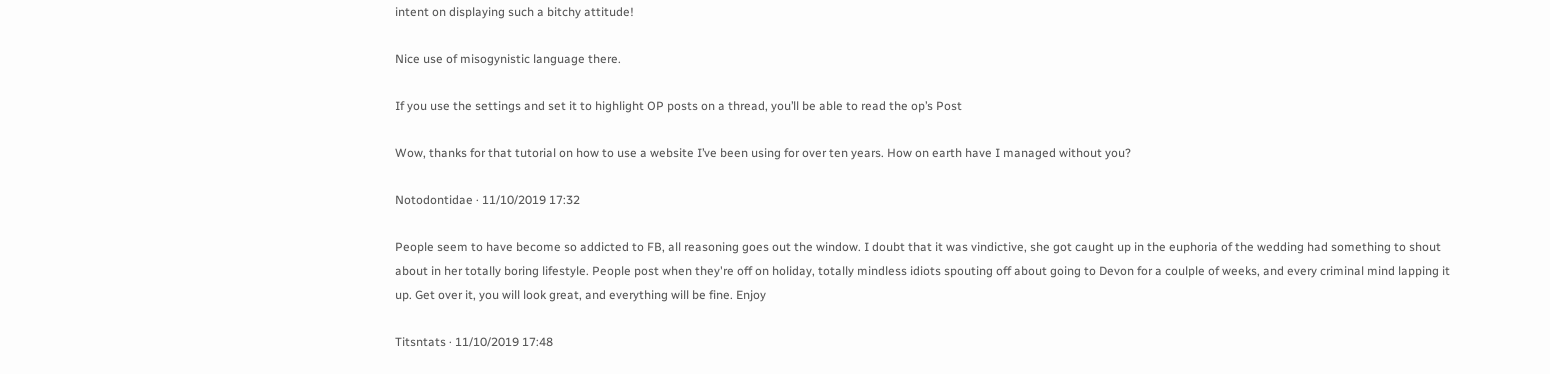intent on displaying such a bitchy attitude!

Nice use of misogynistic language there.

If you use the settings and set it to highlight OP posts on a thread, you’ll be able to read the op’s Post

Wow, thanks for that tutorial on how to use a website I’ve been using for over ten years. How on earth have I managed without you?

Notodontidae · 11/10/2019 17:32

People seem to have become so addicted to FB, all reasoning goes out the window. I doubt that it was vindictive, she got caught up in the euphoria of the wedding had something to shout about in her totally boring lifestyle. People post when they're off on holiday, totally mindless idiots spouting off about going to Devon for a coulple of weeks, and every criminal mind lapping it up. Get over it, you will look great, and everything will be fine. Enjoy

Titsntats · 11/10/2019 17:48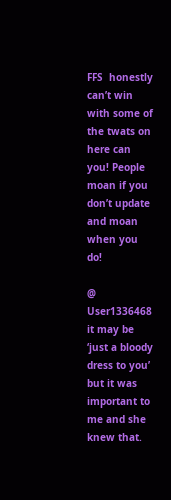FFS  honestly can’t win with some of the twats on here can you! People moan if you don’t update and moan when you do!

@ User1336468 it may be ‘just a bloody dress to you’ but it was important to me and she knew that.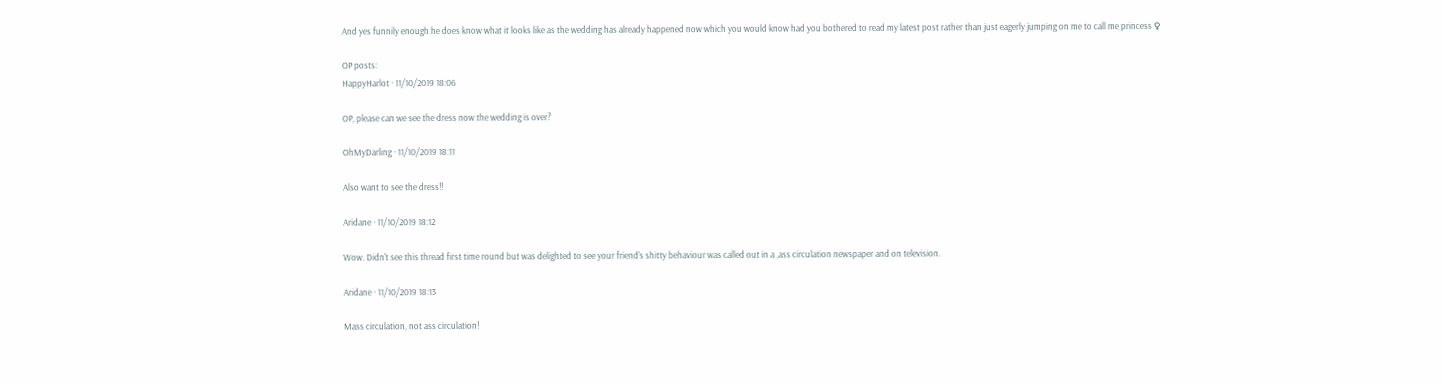And yes funnily enough he does know what it looks like as the wedding has already happened now which you would know had you bothered to read my latest post rather than just eagerly jumping on me to call me princess ♀

OP posts:
HappyHarlot · 11/10/2019 18:06

OP, please can we see the dress now the wedding is over?

OhMyDarling · 11/10/2019 18:11

Also want to see the dress!!

Aridane · 11/10/2019 18:12

Wow. Didn't see this thread first time round but was delighted to see your friend's shitty behaviour was called out in a ,ass circulation newspaper and on television.

Aridane · 11/10/2019 18:13

Mass circulation, not ass circulation!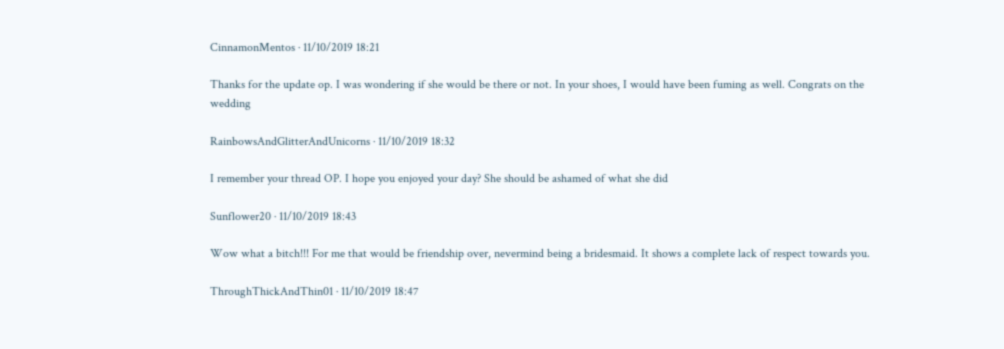CinnamonMentos · 11/10/2019 18:21

Thanks for the update op. I was wondering if she would be there or not. In your shoes, I would have been fuming as well. Congrats on the wedding

RainbowsAndGlitterAndUnicorns · 11/10/2019 18:32

I remember your thread OP. I hope you enjoyed your day? She should be ashamed of what she did

Sunflower20 · 11/10/2019 18:43

Wow what a bitch!!! For me that would be friendship over, nevermind being a bridesmaid. It shows a complete lack of respect towards you.

ThroughThickAndThin01 · 11/10/2019 18:47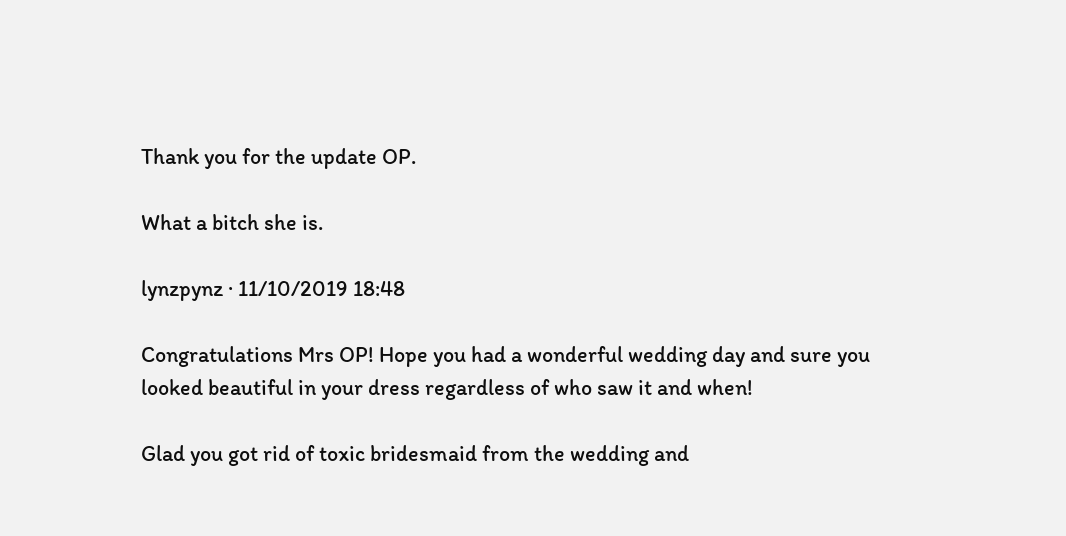Thank you for the update OP.

What a bitch she is.

lynzpynz · 11/10/2019 18:48

Congratulations Mrs OP! Hope you had a wonderful wedding day and sure you looked beautiful in your dress regardless of who saw it and when!

Glad you got rid of toxic bridesmaid from the wedding and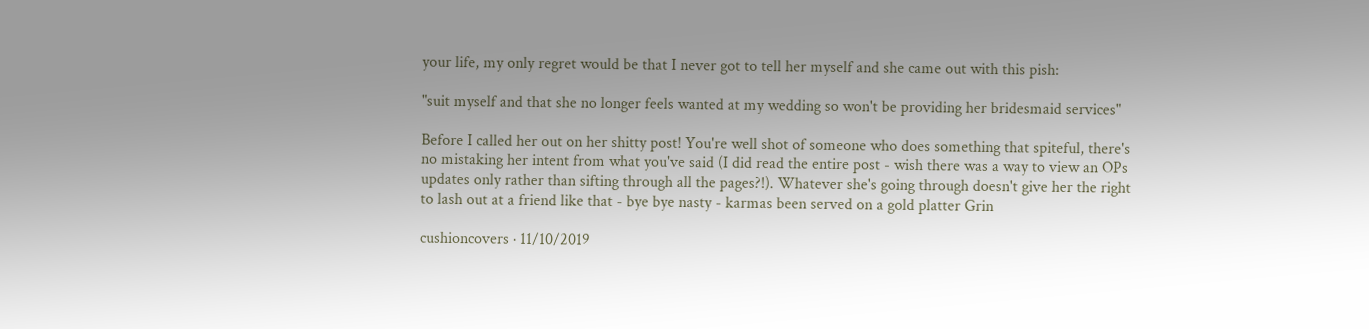your life, my only regret would be that I never got to tell her myself and she came out with this pish:

"suit myself and that she no longer feels wanted at my wedding so won't be providing her bridesmaid services"

Before I called her out on her shitty post! You're well shot of someone who does something that spiteful, there's no mistaking her intent from what you've said (I did read the entire post - wish there was a way to view an OPs updates only rather than sifting through all the pages?!). Whatever she's going through doesn't give her the right to lash out at a friend like that - bye bye nasty - karmas been served on a gold platter Grin

cushioncovers · 11/10/2019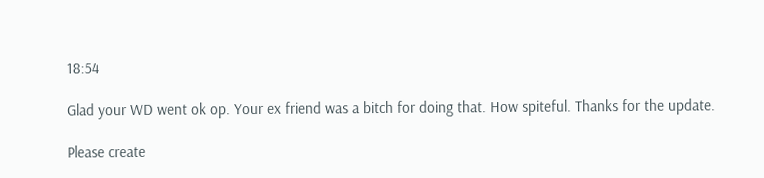18:54

Glad your WD went ok op. Your ex friend was a bitch for doing that. How spiteful. Thanks for the update.

Please create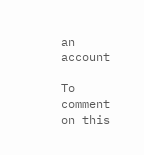an account

To comment on this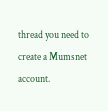thread you need to create a Mumsnet account.